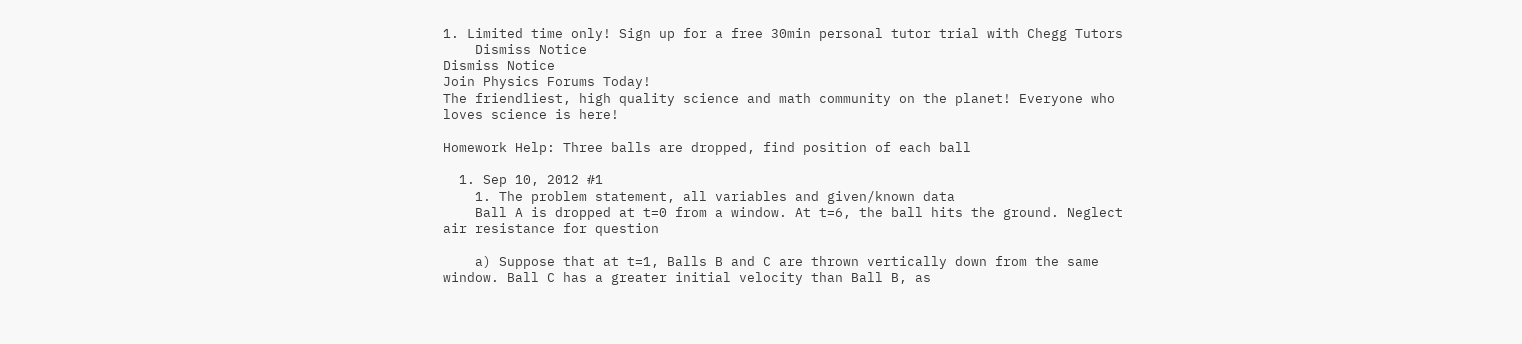1. Limited time only! Sign up for a free 30min personal tutor trial with Chegg Tutors
    Dismiss Notice
Dismiss Notice
Join Physics Forums Today!
The friendliest, high quality science and math community on the planet! Everyone who loves science is here!

Homework Help: Three balls are dropped, find position of each ball

  1. Sep 10, 2012 #1
    1. The problem statement, all variables and given/known data
    Ball A is dropped at t=0 from a window. At t=6, the ball hits the ground. Neglect air resistance for question

    a) Suppose that at t=1, Balls B and C are thrown vertically down from the same window. Ball C has a greater initial velocity than Ball B, as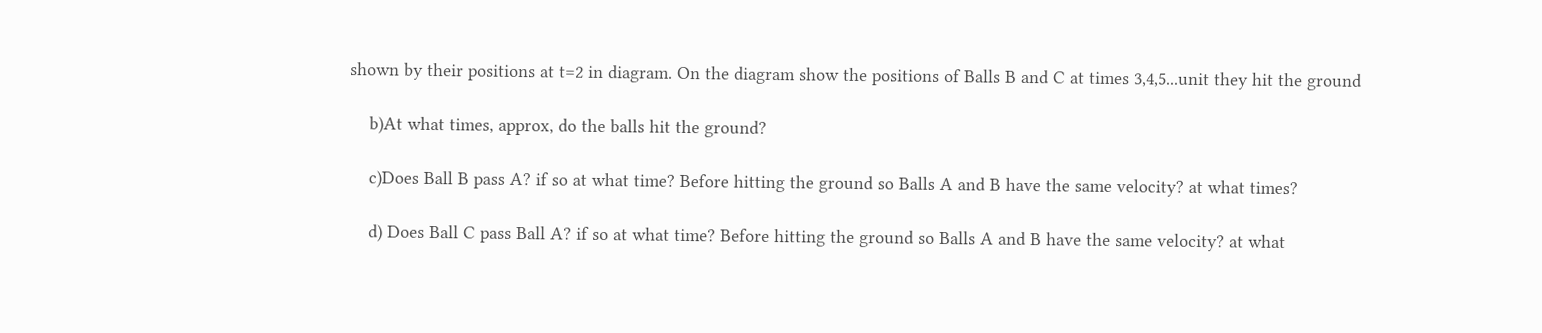shown by their positions at t=2 in diagram. On the diagram show the positions of Balls B and C at times 3,4,5...unit they hit the ground

    b)At what times, approx, do the balls hit the ground?

    c)Does Ball B pass A? if so at what time? Before hitting the ground so Balls A and B have the same velocity? at what times?

    d) Does Ball C pass Ball A? if so at what time? Before hitting the ground so Balls A and B have the same velocity? at what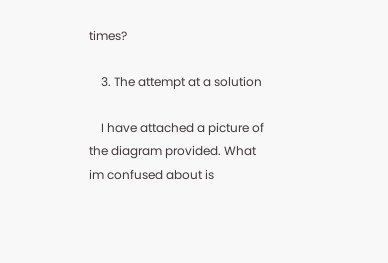times?

    3. The attempt at a solution

    I have attached a picture of the diagram provided. What im confused about is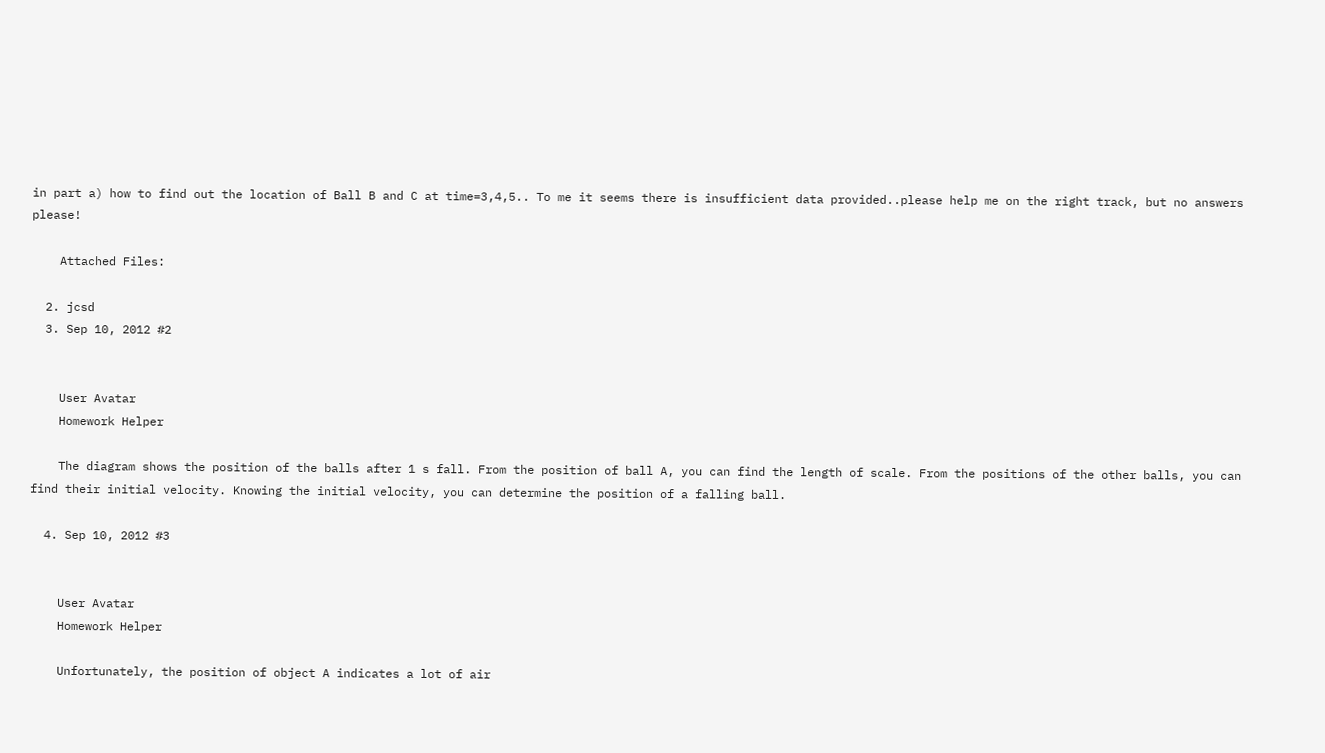in part a) how to find out the location of Ball B and C at time=3,4,5.. To me it seems there is insufficient data provided..please help me on the right track, but no answers please!

    Attached Files:

  2. jcsd
  3. Sep 10, 2012 #2


    User Avatar
    Homework Helper

    The diagram shows the position of the balls after 1 s fall. From the position of ball A, you can find the length of scale. From the positions of the other balls, you can find their initial velocity. Knowing the initial velocity, you can determine the position of a falling ball.

  4. Sep 10, 2012 #3


    User Avatar
    Homework Helper

    Unfortunately, the position of object A indicates a lot of air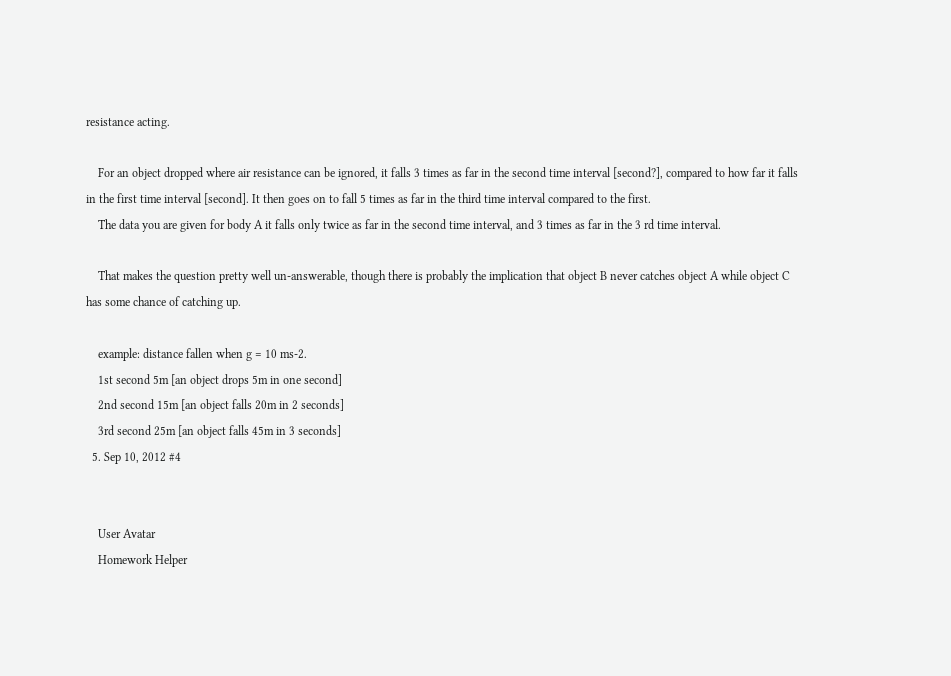resistance acting.

    For an object dropped where air resistance can be ignored, it falls 3 times as far in the second time interval [second?], compared to how far it falls in the first time interval [second]. It then goes on to fall 5 times as far in the third time interval compared to the first.
    The data you are given for body A it falls only twice as far in the second time interval, and 3 times as far in the 3 rd time interval.

    That makes the question pretty well un-answerable, though there is probably the implication that object B never catches object A while object C has some chance of catching up.

    example: distance fallen when g = 10 ms-2.
    1st second 5m [an object drops 5m in one second]
    2nd second 15m [an object falls 20m in 2 seconds]
    3rd second 25m [an object falls 45m in 3 seconds]
  5. Sep 10, 2012 #4


    User Avatar
    Homework Helper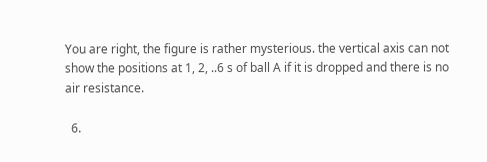You are right, the figure is rather mysterious. the vertical axis can not show the positions at 1, 2, ..6 s of ball A if it is dropped and there is no air resistance.

  6.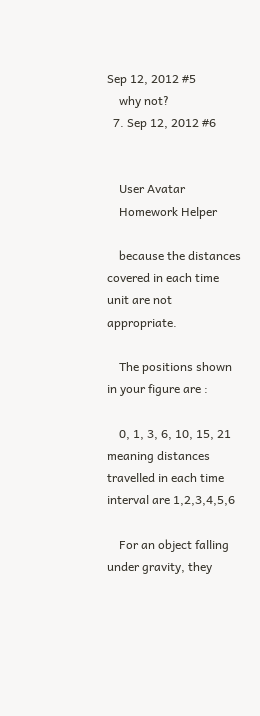Sep 12, 2012 #5
    why not?
  7. Sep 12, 2012 #6


    User Avatar
    Homework Helper

    because the distances covered in each time unit are not appropriate.

    The positions shown in your figure are :

    0, 1, 3, 6, 10, 15, 21 meaning distances travelled in each time interval are 1,2,3,4,5,6

    For an object falling under gravity, they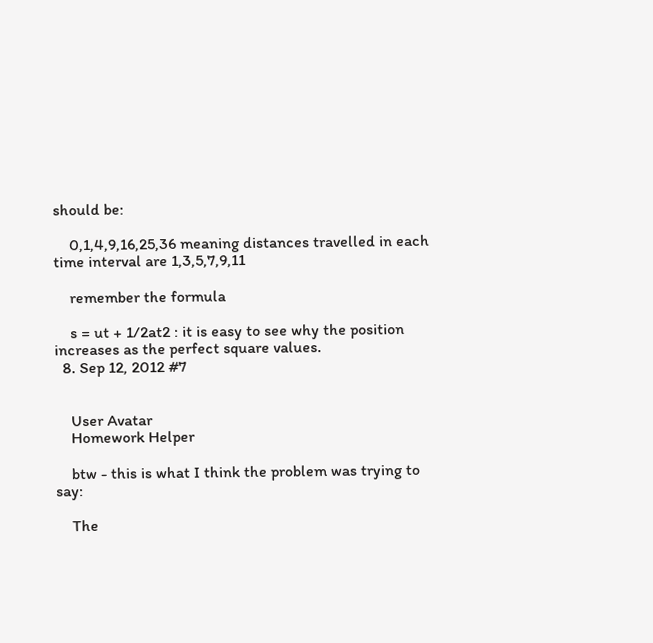should be:

    0,1,4,9,16,25,36 meaning distances travelled in each time interval are 1,3,5,7,9,11

    remember the formula

    s = ut + 1/2at2 : it is easy to see why the position increases as the perfect square values.
  8. Sep 12, 2012 #7


    User Avatar
    Homework Helper

    btw - this is what I think the problem was trying to say:

    The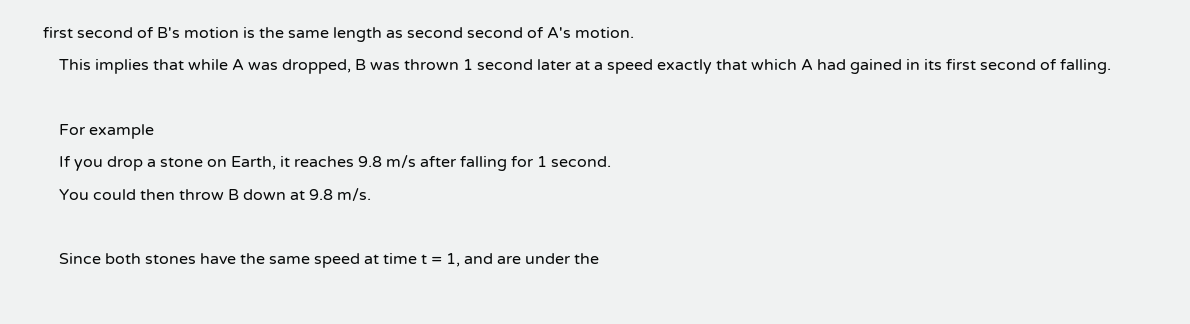first second of B's motion is the same length as second second of A's motion.
    This implies that while A was dropped, B was thrown 1 second later at a speed exactly that which A had gained in its first second of falling.

    For example
    If you drop a stone on Earth, it reaches 9.8 m/s after falling for 1 second.
    You could then throw B down at 9.8 m/s.

    Since both stones have the same speed at time t = 1, and are under the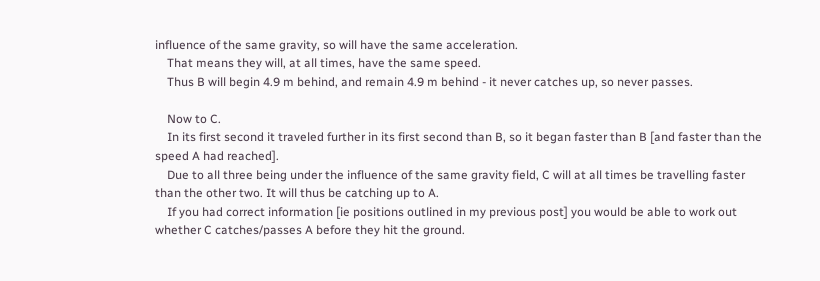influence of the same gravity, so will have the same acceleration.
    That means they will, at all times, have the same speed.
    Thus B will begin 4.9 m behind, and remain 4.9 m behind - it never catches up, so never passes.

    Now to C.
    In its first second it traveled further in its first second than B, so it began faster than B [and faster than the speed A had reached].
    Due to all three being under the influence of the same gravity field, C will at all times be travelling faster than the other two. It will thus be catching up to A.
    If you had correct information [ie positions outlined in my previous post] you would be able to work out whether C catches/passes A before they hit the ground.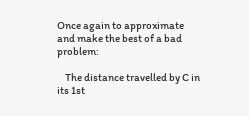Once again to approximate and make the best of a bad problem:

    The distance travelled by C in its 1st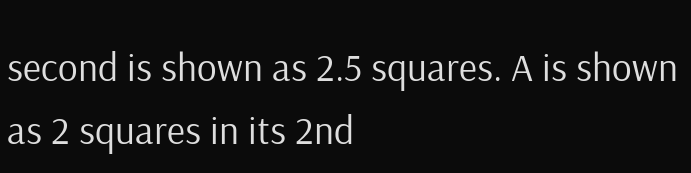second is shown as 2.5 squares. A is shown as 2 squares in its 2nd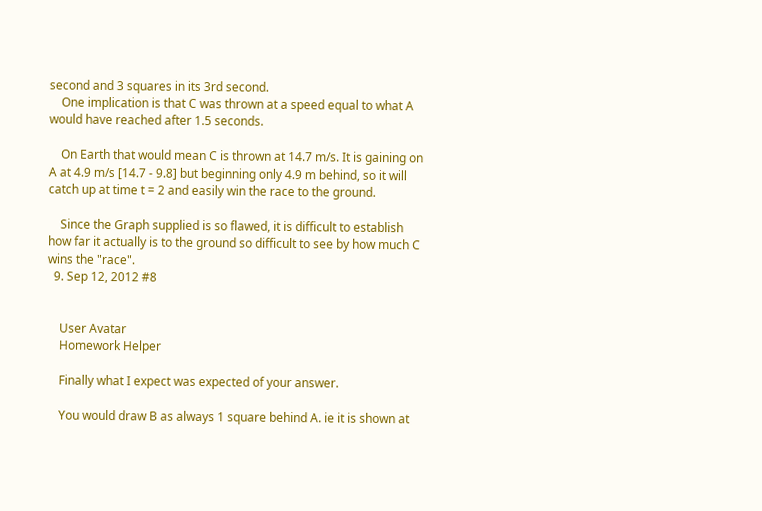second and 3 squares in its 3rd second.
    One implication is that C was thrown at a speed equal to what A would have reached after 1.5 seconds.

    On Earth that would mean C is thrown at 14.7 m/s. It is gaining on A at 4.9 m/s [14.7 - 9.8] but beginning only 4.9 m behind, so it will catch up at time t = 2 and easily win the race to the ground.

    Since the Graph supplied is so flawed, it is difficult to establish how far it actually is to the ground so difficult to see by how much C wins the "race".
  9. Sep 12, 2012 #8


    User Avatar
    Homework Helper

    Finally what I expect was expected of your answer.

    You would draw B as always 1 square behind A. ie it is shown at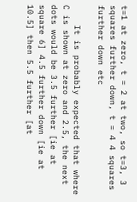t=1 at zero, t = 2 at two, so t=3, 3 squares further down, t = 4 4 squares further down etc

    It is probably expected that where C is shown at zero and 2.5, the next dots would be 3.5 further [ie at square 6] 4.5 further down [ie at 10.5] then 5.5 further [at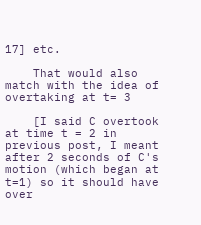17] etc.

    That would also match with the idea of overtaking at t= 3

    [I said C overtook at time t = 2 in previous post, I meant after 2 seconds of C's motion (which began at t=1) so it should have over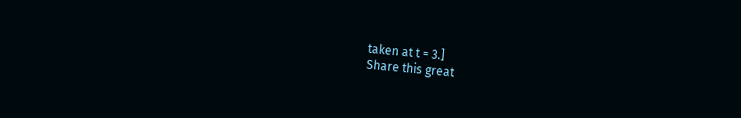taken at t = 3.]
Share this great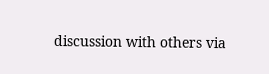discussion with others via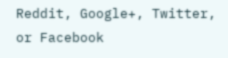Reddit, Google+, Twitter, or Facebook